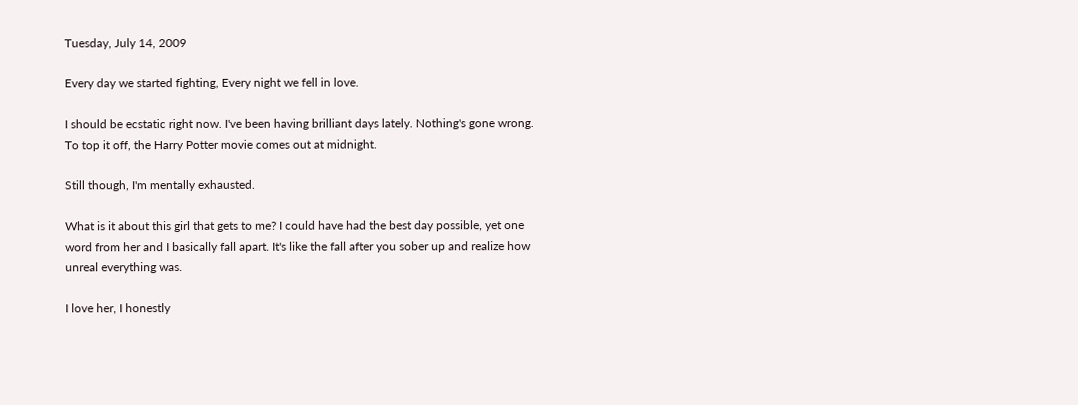Tuesday, July 14, 2009

Every day we started fighting, Every night we fell in love.

I should be ecstatic right now. I've been having brilliant days lately. Nothing's gone wrong. To top it off, the Harry Potter movie comes out at midnight.

Still though, I'm mentally exhausted.

What is it about this girl that gets to me? I could have had the best day possible, yet one word from her and I basically fall apart. It's like the fall after you sober up and realize how unreal everything was.

I love her, I honestly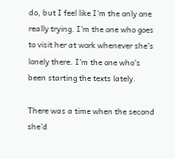do, but I feel like I'm the only one really trying. I'm the one who goes to visit her at work whenever she's lonely there. I'm the one who's been starting the texts lately.

There was a time when the second she'd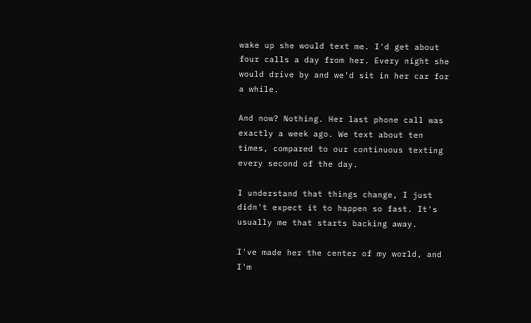wake up she would text me. I'd get about four calls a day from her. Every night she would drive by and we'd sit in her car for a while.

And now? Nothing. Her last phone call was exactly a week ago. We text about ten times, compared to our continuous texting every second of the day.

I understand that things change, I just didn't expect it to happen so fast. It's usually me that starts backing away.

I've made her the center of my world, and I'm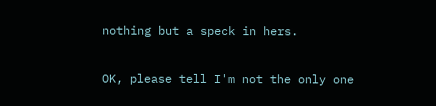nothing but a speck in hers.

OK, please tell I'm not the only one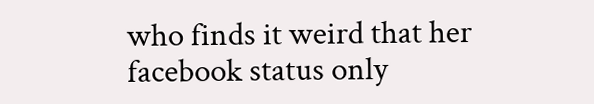who finds it weird that her facebook status only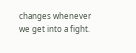changes whenever we get into a fight.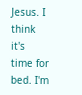Jesus. I think it's time for bed. I'm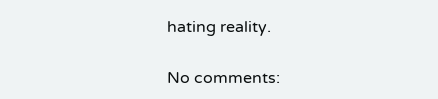hating reality.

No comments: